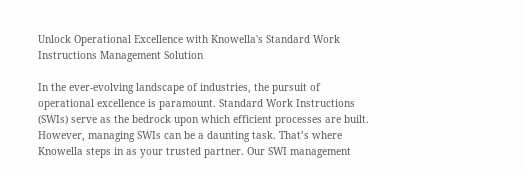Unlock Operational Excellence with Knowella's Standard Work Instructions Management Solution

In the ever-evolving landscape of industries, the pursuit of operational excellence is paramount. Standard Work Instructions (SWIs) serve as the bedrock upon which efficient processes are built. However, managing SWIs can be a daunting task. That’s where Knowella steps in as your trusted partner. Our SWI management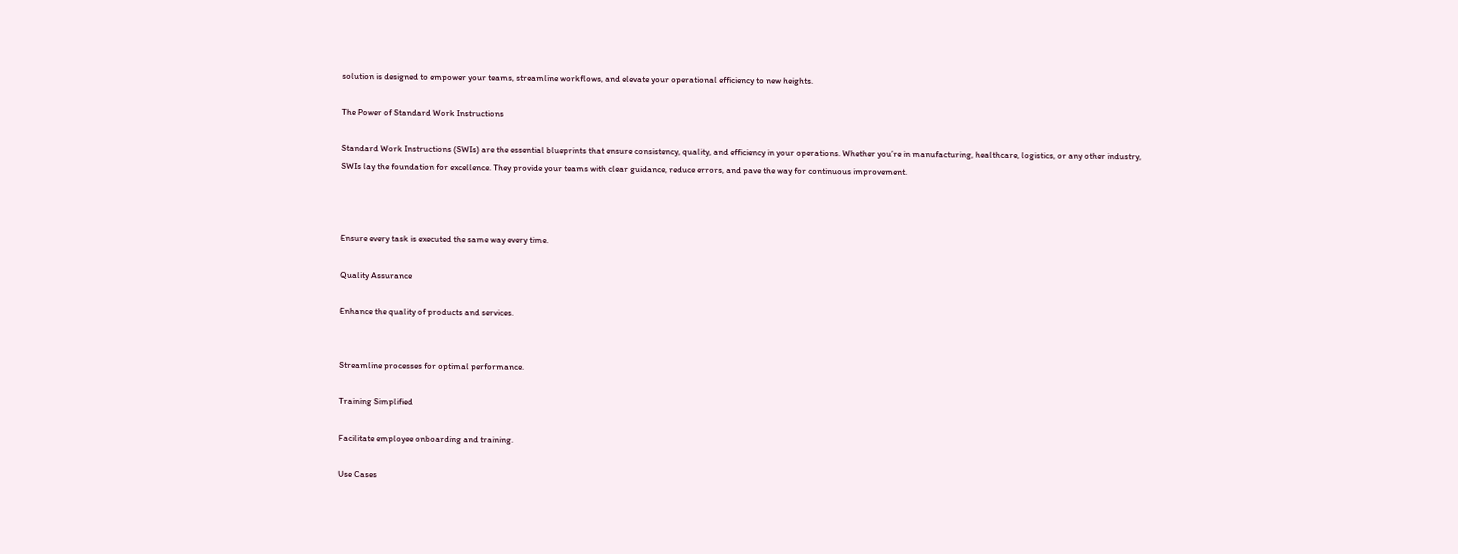solution is designed to empower your teams, streamline workflows, and elevate your operational efficiency to new heights.

The Power of Standard Work Instructions

Standard Work Instructions (SWIs) are the essential blueprints that ensure consistency, quality, and efficiency in your operations. Whether you’re in manufacturing, healthcare, logistics, or any other industry, SWIs lay the foundation for excellence. They provide your teams with clear guidance, reduce errors, and pave the way for continuous improvement.



Ensure every task is executed the same way every time.

Quality Assurance

Enhance the quality of products and services.


Streamline processes for optimal performance.

Training Simplified

Facilitate employee onboarding and training.

Use Cases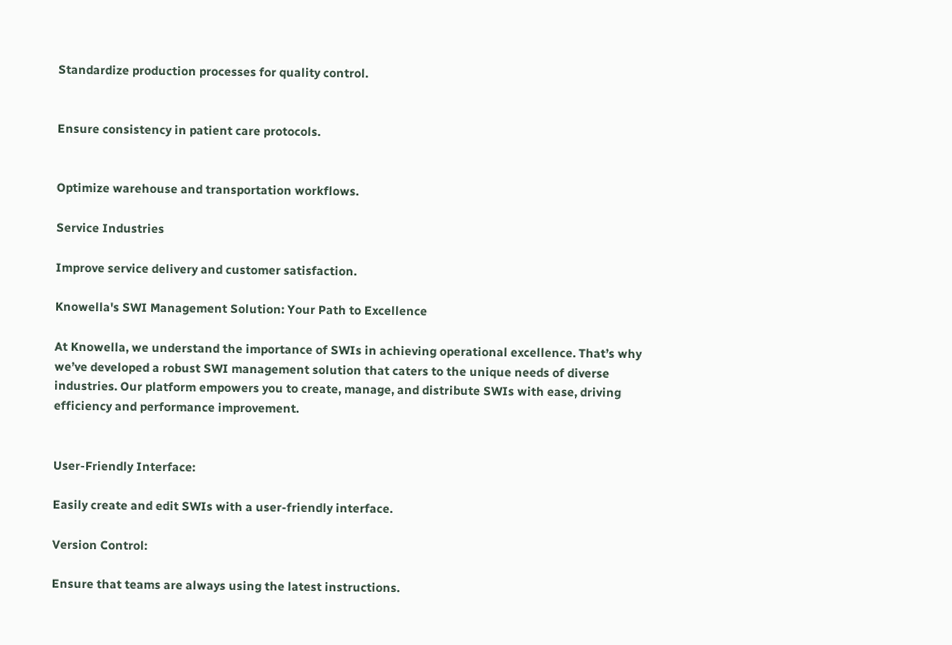Standardize production processes for quality control.


Ensure consistency in patient care protocols.


Optimize warehouse and transportation workflows.

Service Industries

Improve service delivery and customer satisfaction.

Knowella's SWI Management Solution: Your Path to Excellence

At Knowella, we understand the importance of SWIs in achieving operational excellence. That’s why we’ve developed a robust SWI management solution that caters to the unique needs of diverse industries. Our platform empowers you to create, manage, and distribute SWIs with ease, driving efficiency and performance improvement.


User-Friendly Interface:

Easily create and edit SWIs with a user-friendly interface.

Version Control:

Ensure that teams are always using the latest instructions.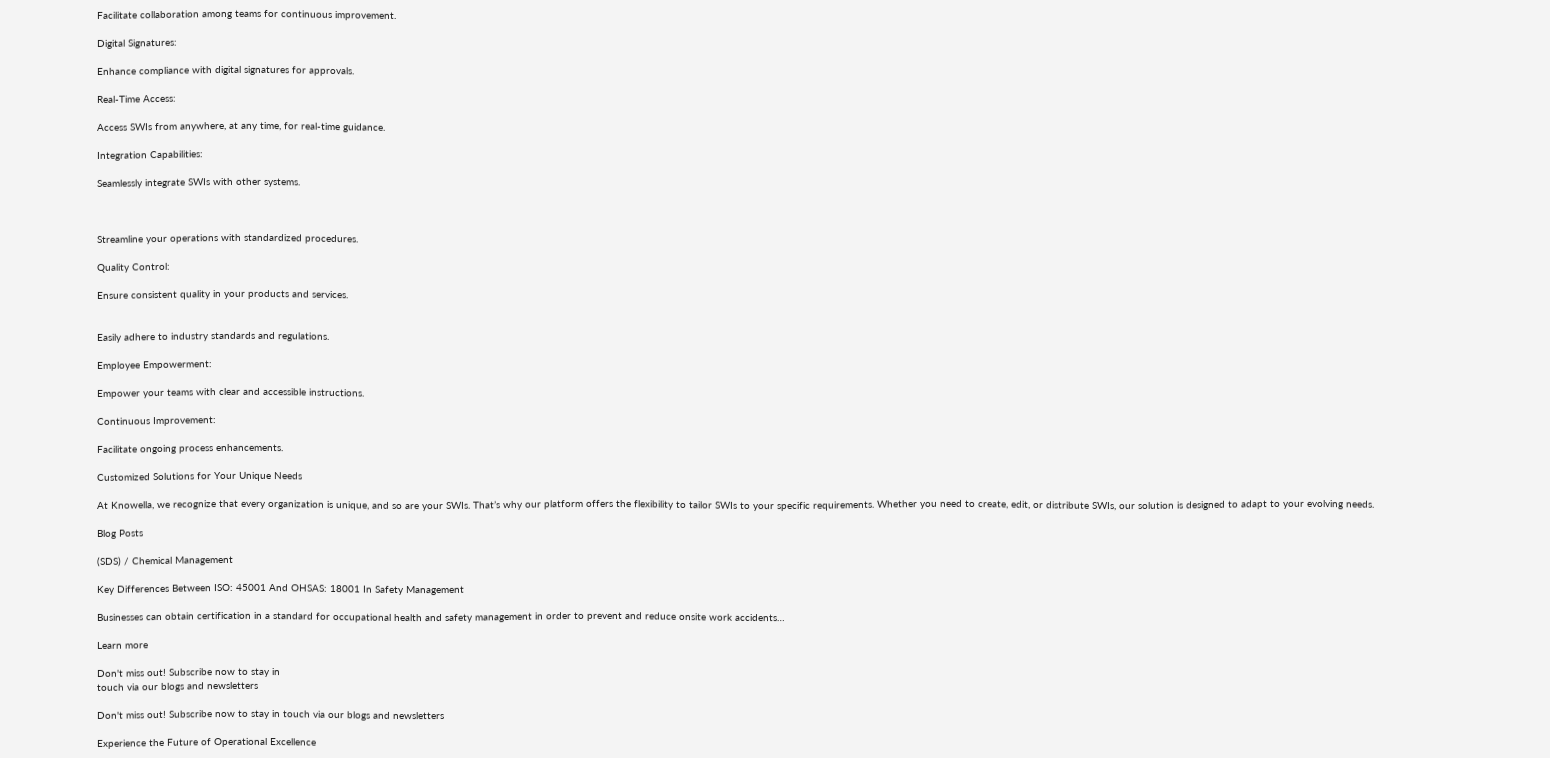Facilitate collaboration among teams for continuous improvement.

Digital Signatures:

Enhance compliance with digital signatures for approvals.

Real-Time Access:

Access SWIs from anywhere, at any time, for real-time guidance.

Integration Capabilities:

Seamlessly integrate SWIs with other systems.



Streamline your operations with standardized procedures.

Quality Control:

Ensure consistent quality in your products and services.


Easily adhere to industry standards and regulations.

Employee Empowerment:

Empower your teams with clear and accessible instructions.

Continuous Improvement:

Facilitate ongoing process enhancements.

Customized Solutions for Your Unique Needs

At Knowella, we recognize that every organization is unique, and so are your SWIs. That’s why our platform offers the flexibility to tailor SWIs to your specific requirements. Whether you need to create, edit, or distribute SWIs, our solution is designed to adapt to your evolving needs.

Blog Posts

(SDS) / Chemical Management

Key Differences Between ISO: 45001 And OHSAS: 18001 In Safety Management

Businesses can obtain certification in a standard for occupational health and safety management in order to prevent and reduce onsite work accidents…

Learn more

Don't miss out! Subscribe now to stay in
touch via our blogs and newsletters

Don't miss out! Subscribe now to stay in touch via our blogs and newsletters

Experience the Future of Operational Excellence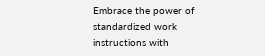Embrace the power of standardized work instructions with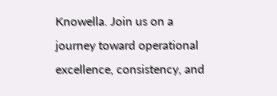Knowella. Join us on a journey toward operational excellence, consistency, and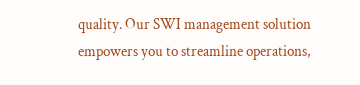quality. Our SWI management solution empowers you to streamline operations,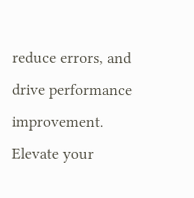reduce errors, and drive performance improvement. Elevate your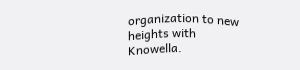organization to new heights with Knowella.